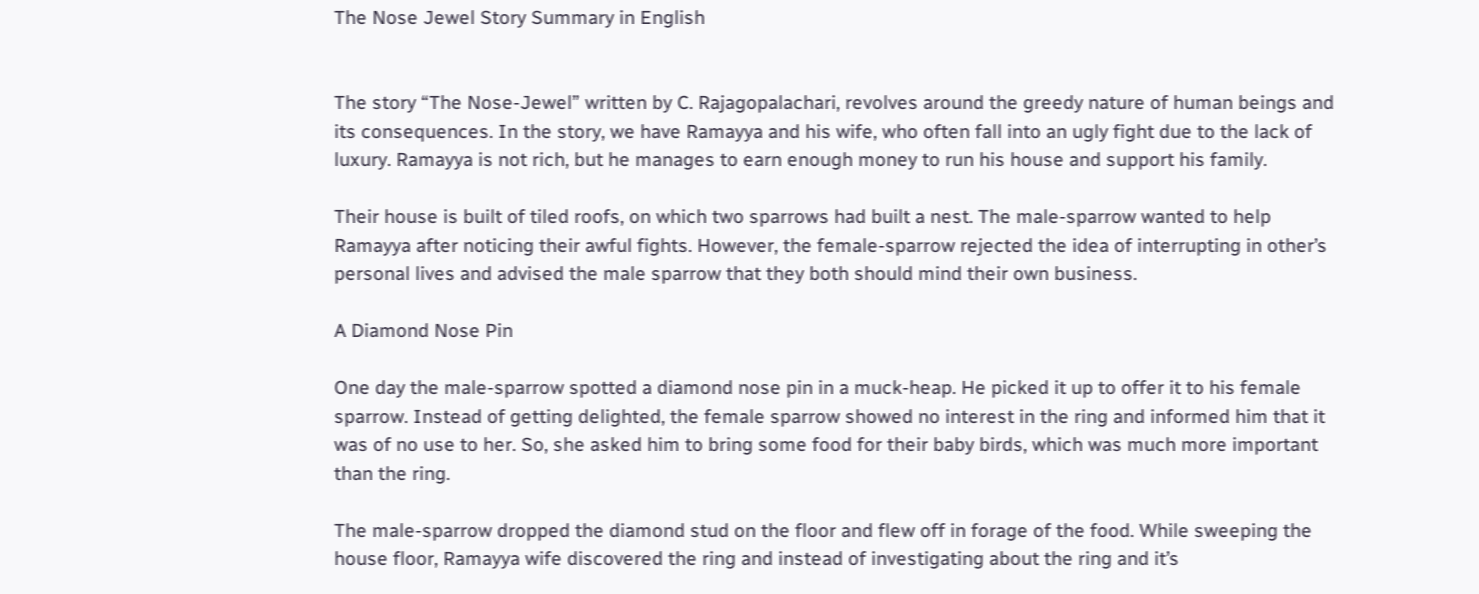The Nose Jewel Story Summary in English


The story “The Nose-Jewel” written by C. Rajagopalachari, revolves around the greedy nature of human beings and its consequences. In the story, we have Ramayya and his wife, who often fall into an ugly fight due to the lack of luxury. Ramayya is not rich, but he manages to earn enough money to run his house and support his family.

Their house is built of tiled roofs, on which two sparrows had built a nest. The male-sparrow wanted to help Ramayya after noticing their awful fights. However, the female-sparrow rejected the idea of interrupting in other’s personal lives and advised the male sparrow that they both should mind their own business.

A Diamond Nose Pin

One day the male-sparrow spotted a diamond nose pin in a muck-heap. He picked it up to offer it to his female sparrow. Instead of getting delighted, the female sparrow showed no interest in the ring and informed him that it was of no use to her. So, she asked him to bring some food for their baby birds, which was much more important than the ring.

The male-sparrow dropped the diamond stud on the floor and flew off in forage of the food. While sweeping the house floor, Ramayya wife discovered the ring and instead of investigating about the ring and it’s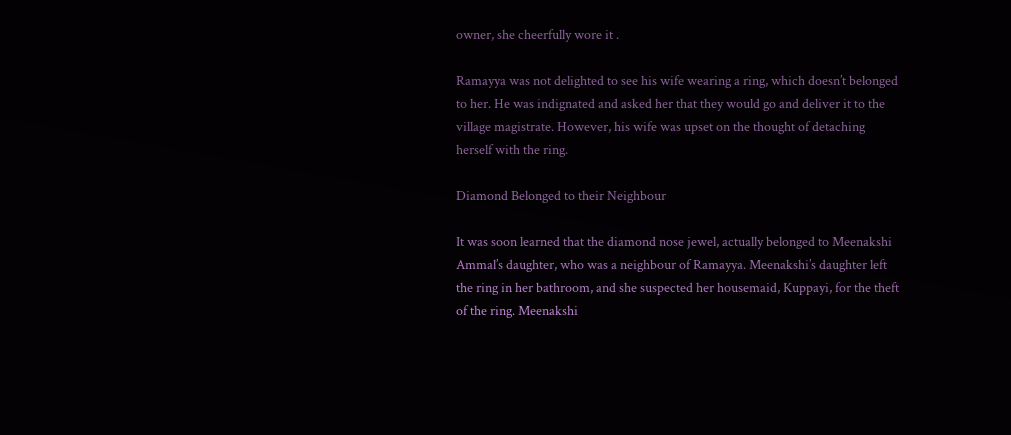owner, she cheerfully wore it .

Ramayya was not delighted to see his wife wearing a ring, which doesn’t belonged to her. He was indignated and asked her that they would go and deliver it to the village magistrate. However, his wife was upset on the thought of detaching herself with the ring.

Diamond Belonged to their Neighbour

It was soon learned that the diamond nose jewel, actually belonged to Meenakshi Ammal’s daughter, who was a neighbour of Ramayya. Meenakshi’s daughter left the ring in her bathroom, and she suspected her housemaid, Kuppayi, for the theft of the ring. Meenakshi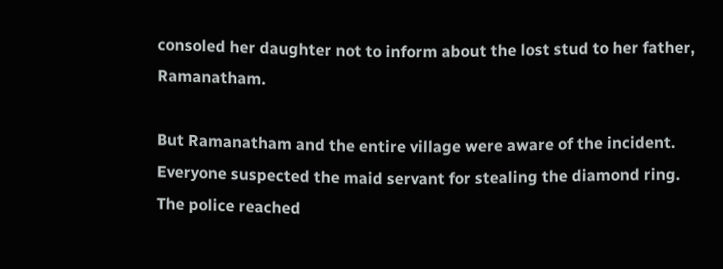consoled her daughter not to inform about the lost stud to her father, Ramanatham.

But Ramanatham and the entire village were aware of the incident. Everyone suspected the maid servant for stealing the diamond ring. The police reached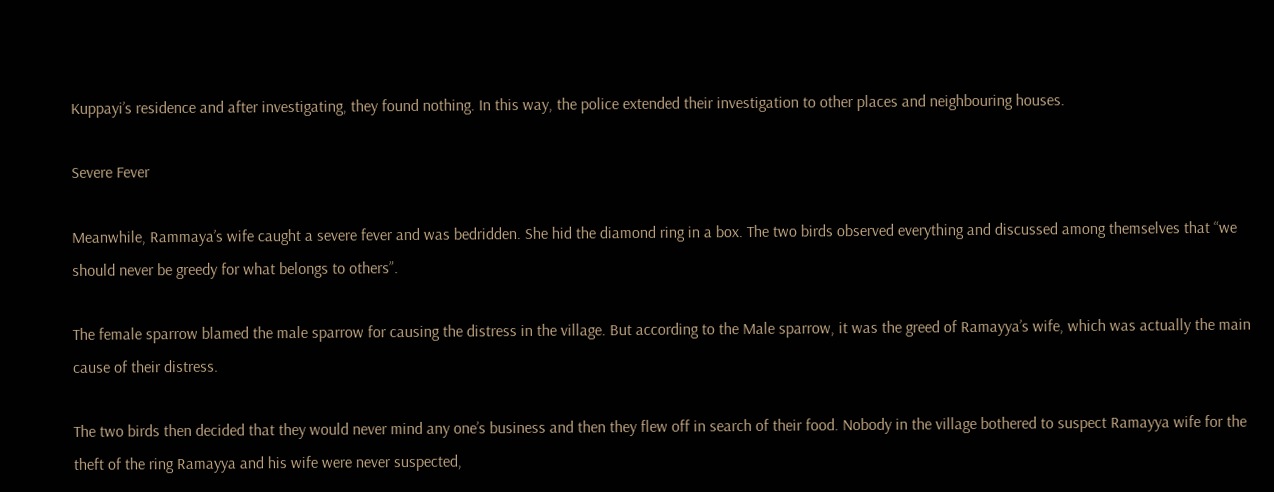Kuppayi’s residence and after investigating, they found nothing. In this way, the police extended their investigation to other places and neighbouring houses.

Severe Fever

Meanwhile, Rammaya’s wife caught a severe fever and was bedridden. She hid the diamond ring in a box. The two birds observed everything and discussed among themselves that “we should never be greedy for what belongs to others”.

The female sparrow blamed the male sparrow for causing the distress in the village. But according to the Male sparrow, it was the greed of Ramayya’s wife, which was actually the main cause of their distress.

The two birds then decided that they would never mind any one’s business and then they flew off in search of their food. Nobody in the village bothered to suspect Ramayya wife for the theft of the ring Ramayya and his wife were never suspected,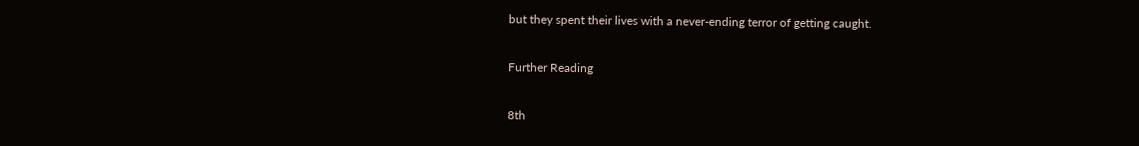but they spent their lives with a never-ending terror of getting caught.

Further Reading

8th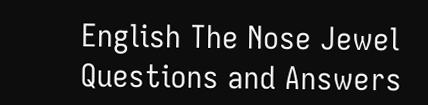English The Nose Jewel Questions and Answers